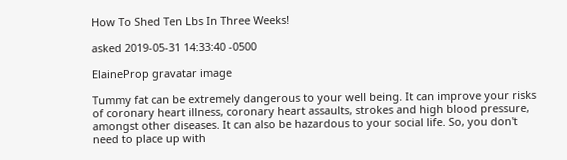How To Shed Ten Lbs In Three Weeks!

asked 2019-05-31 14:33:40 -0500

ElaineProp gravatar image

Tummy fat can be extremely dangerous to your well being. It can improve your risks of coronary heart illness, coronary heart assaults, strokes and high blood pressure, amongst other diseases. It can also be hazardous to your social life. So, you don't need to place up with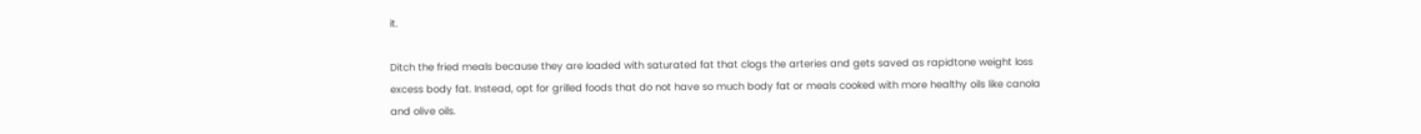it.

Ditch the fried meals because they are loaded with saturated fat that clogs the arteries and gets saved as rapidtone weight loss excess body fat. Instead, opt for grilled foods that do not have so much body fat or meals cooked with more healthy oils like canola and olive oils.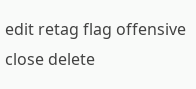edit retag flag offensive close delete